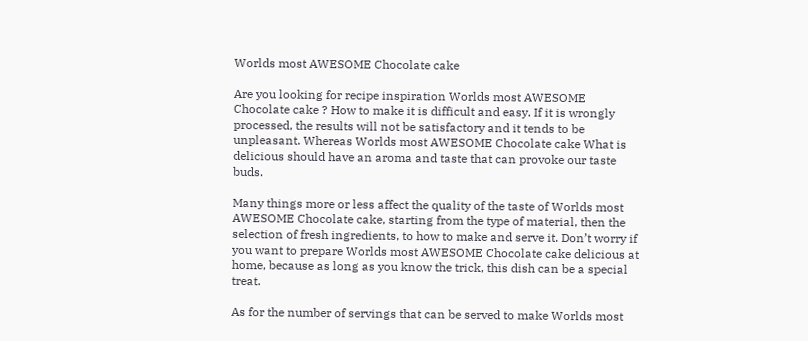Worlds most AWESOME Chocolate cake

Are you looking for recipe inspiration Worlds most AWESOME Chocolate cake ? How to make it is difficult and easy. If it is wrongly processed, the results will not be satisfactory and it tends to be unpleasant. Whereas Worlds most AWESOME Chocolate cake What is delicious should have an aroma and taste that can provoke our taste buds.

Many things more or less affect the quality of the taste of Worlds most AWESOME Chocolate cake, starting from the type of material, then the selection of fresh ingredients, to how to make and serve it. Don’t worry if you want to prepare Worlds most AWESOME Chocolate cake delicious at home, because as long as you know the trick, this dish can be a special treat.

As for the number of servings that can be served to make Worlds most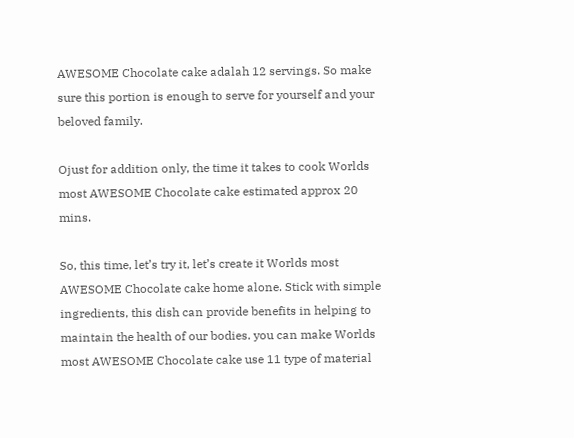AWESOME Chocolate cake adalah 12 servings. So make sure this portion is enough to serve for yourself and your beloved family.

Ojust for addition only, the time it takes to cook Worlds most AWESOME Chocolate cake estimated approx 20 mins.

So, this time, let’s try it, let’s create it Worlds most AWESOME Chocolate cake home alone. Stick with simple ingredients, this dish can provide benefits in helping to maintain the health of our bodies. you can make Worlds most AWESOME Chocolate cake use 11 type of material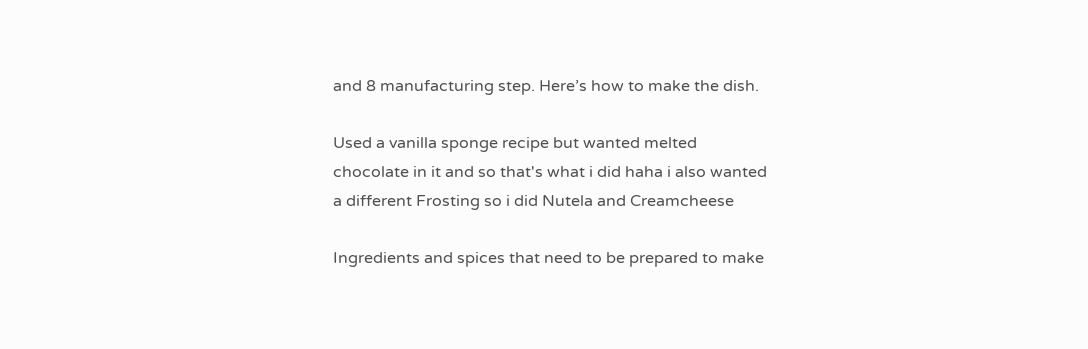and 8 manufacturing step. Here’s how to make the dish.

Used a vanilla sponge recipe but wanted melted chocolate in it and so that's what i did haha i also wanted a different Frosting so i did Nutela and Creamcheese

Ingredients and spices that need to be prepared to make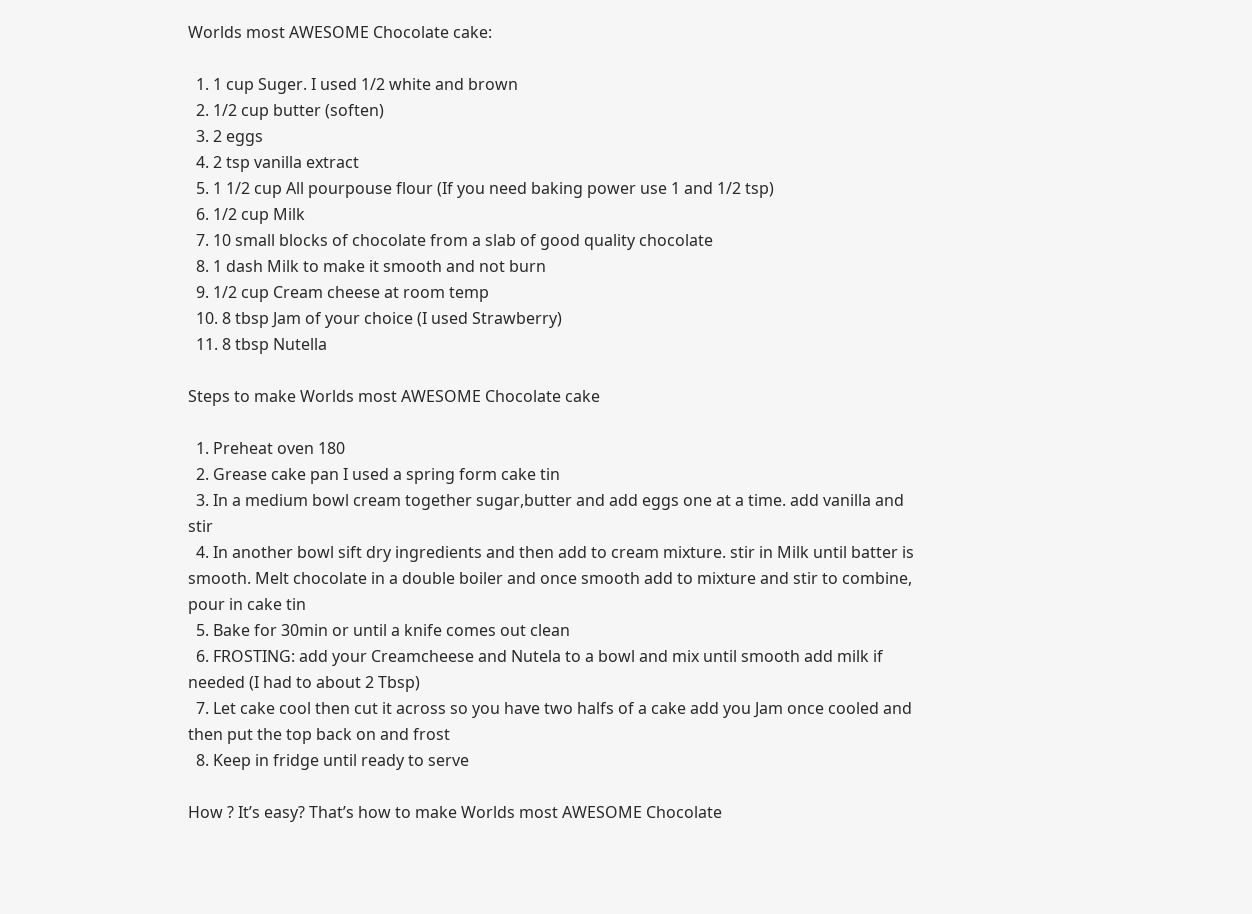Worlds most AWESOME Chocolate cake:

  1. 1 cup Suger. I used 1/2 white and brown
  2. 1/2 cup butter (soften)
  3. 2 eggs
  4. 2 tsp vanilla extract
  5. 1 1/2 cup All pourpouse flour (If you need baking power use 1 and 1/2 tsp)
  6. 1/2 cup Milk
  7. 10 small blocks of chocolate from a slab of good quality chocolate
  8. 1 dash Milk to make it smooth and not burn
  9. 1/2 cup Cream cheese at room temp
  10. 8 tbsp Jam of your choice (I used Strawberry)
  11. 8 tbsp Nutella

Steps to make Worlds most AWESOME Chocolate cake

  1. Preheat oven 180
  2. Grease cake pan I used a spring form cake tin
  3. In a medium bowl cream together sugar,butter and add eggs one at a time. add vanilla and stir
  4. In another bowl sift dry ingredients and then add to cream mixture. stir in Milk until batter is smooth. Melt chocolate in a double boiler and once smooth add to mixture and stir to combine, pour in cake tin
  5. Bake for 30min or until a knife comes out clean
  6. FROSTING: add your Creamcheese and Nutela to a bowl and mix until smooth add milk if needed (I had to about 2 Tbsp)
  7. Let cake cool then cut it across so you have two halfs of a cake add you Jam once cooled and then put the top back on and frost
  8. Keep in fridge until ready to serve

How ? It’s easy? That’s how to make Worlds most AWESOME Chocolate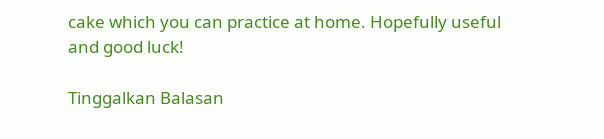cake which you can practice at home. Hopefully useful and good luck!

Tinggalkan Balasan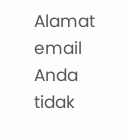Alamat email Anda tidak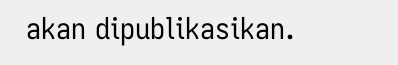akan dipublikasikan.